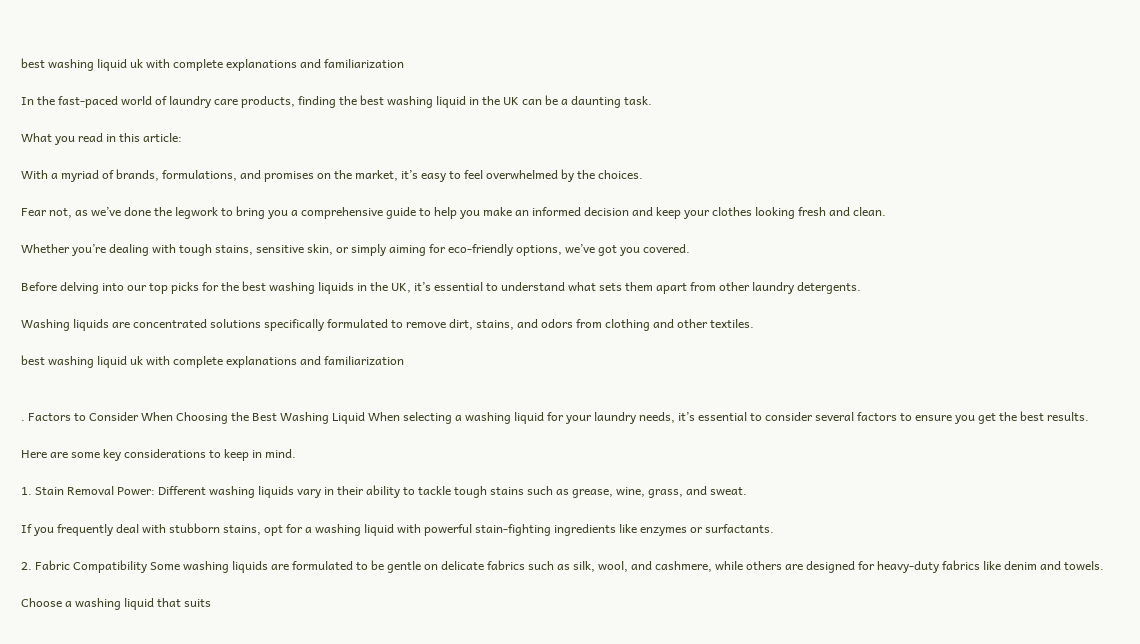best washing liquid uk with complete explanations and familiarization

In the fast-paced world of laundry care products, finding the best washing liquid in the UK can be a daunting task.

What you read in this article:

With a myriad of brands, formulations, and promises on the market, it’s easy to feel overwhelmed by the choices.

Fear not, as we’ve done the legwork to bring you a comprehensive guide to help you make an informed decision and keep your clothes looking fresh and clean.

Whether you’re dealing with tough stains, sensitive skin, or simply aiming for eco-friendly options, we’ve got you covered.

Before delving into our top picks for the best washing liquids in the UK, it’s essential to understand what sets them apart from other laundry detergents.

Washing liquids are concentrated solutions specifically formulated to remove dirt, stains, and odors from clothing and other textiles.

best washing liquid uk with complete explanations and familiarization


. Factors to Consider When Choosing the Best Washing Liquid When selecting a washing liquid for your laundry needs, it’s essential to consider several factors to ensure you get the best results.

Here are some key considerations to keep in mind.

1. Stain Removal Power: Different washing liquids vary in their ability to tackle tough stains such as grease, wine, grass, and sweat.

If you frequently deal with stubborn stains, opt for a washing liquid with powerful stain-fighting ingredients like enzymes or surfactants.

2. Fabric Compatibility Some washing liquids are formulated to be gentle on delicate fabrics such as silk, wool, and cashmere, while others are designed for heavy-duty fabrics like denim and towels.

Choose a washing liquid that suits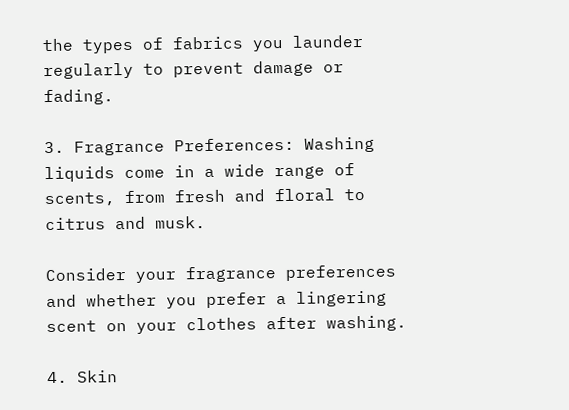the types of fabrics you launder regularly to prevent damage or fading.

3. Fragrance Preferences: Washing liquids come in a wide range of scents, from fresh and floral to citrus and musk.

Consider your fragrance preferences and whether you prefer a lingering scent on your clothes after washing.

4. Skin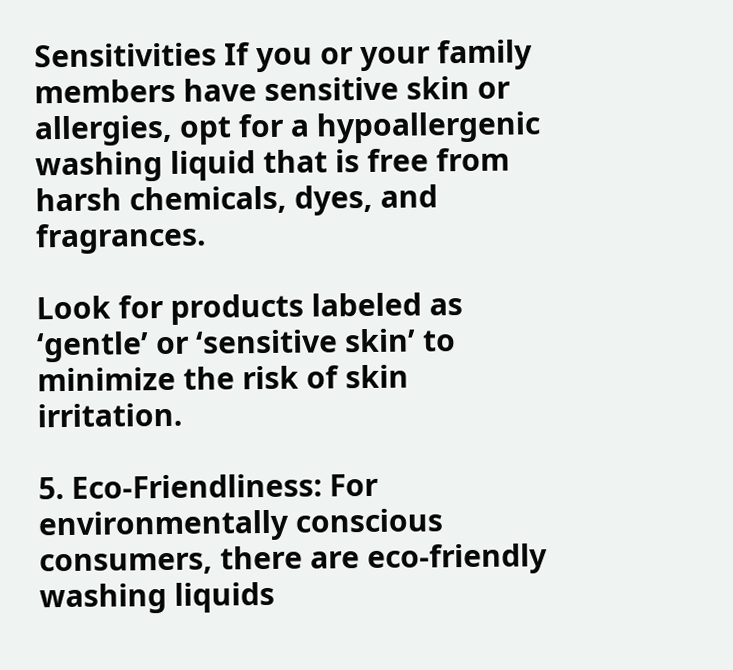Sensitivities If you or your family members have sensitive skin or allergies, opt for a hypoallergenic washing liquid that is free from harsh chemicals, dyes, and fragrances.

Look for products labeled as ‘gentle’ or ‘sensitive skin’ to minimize the risk of skin irritation.

5. Eco-Friendliness: For environmentally conscious consumers, there are eco-friendly washing liquids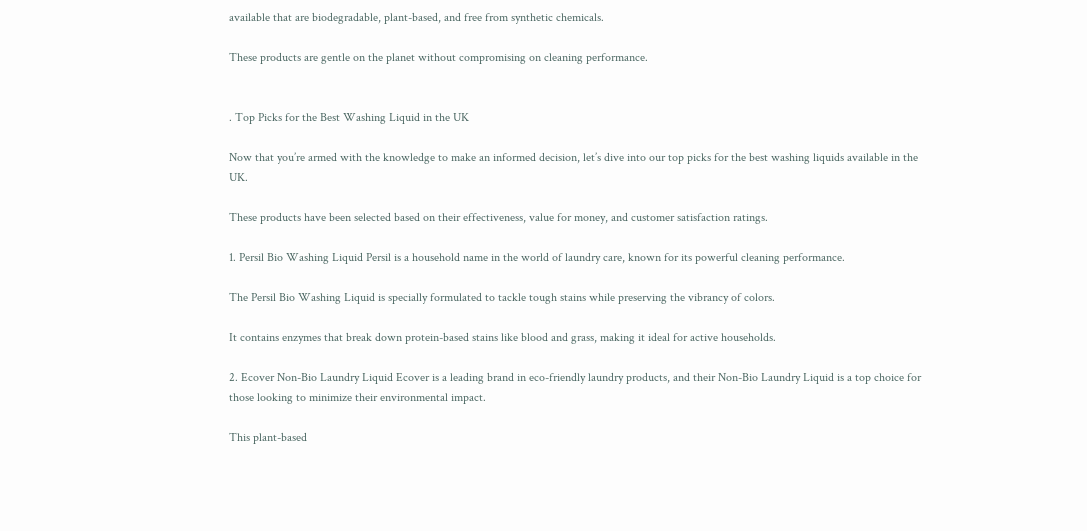available that are biodegradable, plant-based, and free from synthetic chemicals.

These products are gentle on the planet without compromising on cleaning performance.


. Top Picks for the Best Washing Liquid in the UK

Now that you’re armed with the knowledge to make an informed decision, let’s dive into our top picks for the best washing liquids available in the UK.

These products have been selected based on their effectiveness, value for money, and customer satisfaction ratings.

1. Persil Bio Washing Liquid Persil is a household name in the world of laundry care, known for its powerful cleaning performance.

The Persil Bio Washing Liquid is specially formulated to tackle tough stains while preserving the vibrancy of colors.

It contains enzymes that break down protein-based stains like blood and grass, making it ideal for active households.

2. Ecover Non-Bio Laundry Liquid Ecover is a leading brand in eco-friendly laundry products, and their Non-Bio Laundry Liquid is a top choice for those looking to minimize their environmental impact.

This plant-based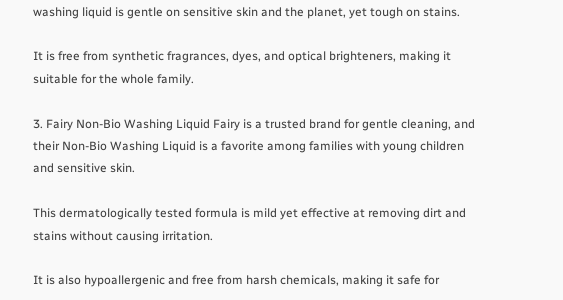washing liquid is gentle on sensitive skin and the planet, yet tough on stains.

It is free from synthetic fragrances, dyes, and optical brighteners, making it suitable for the whole family.

3. Fairy Non-Bio Washing Liquid Fairy is a trusted brand for gentle cleaning, and their Non-Bio Washing Liquid is a favorite among families with young children and sensitive skin.

This dermatologically tested formula is mild yet effective at removing dirt and stains without causing irritation.

It is also hypoallergenic and free from harsh chemicals, making it safe for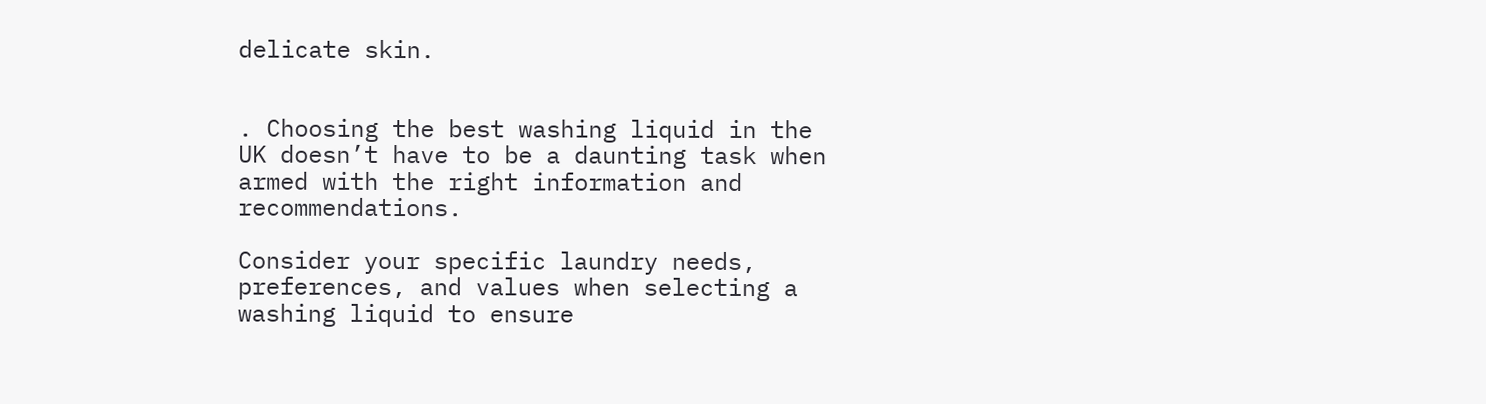delicate skin.


. Choosing the best washing liquid in the UK doesn’t have to be a daunting task when armed with the right information and recommendations.

Consider your specific laundry needs, preferences, and values when selecting a washing liquid to ensure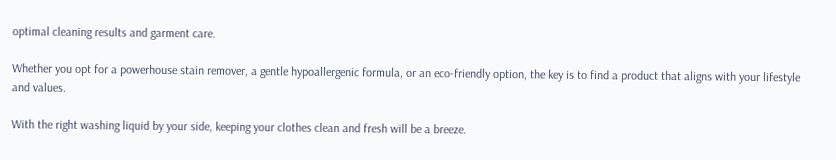optimal cleaning results and garment care.

Whether you opt for a powerhouse stain remover, a gentle hypoallergenic formula, or an eco-friendly option, the key is to find a product that aligns with your lifestyle and values.

With the right washing liquid by your side, keeping your clothes clean and fresh will be a breeze.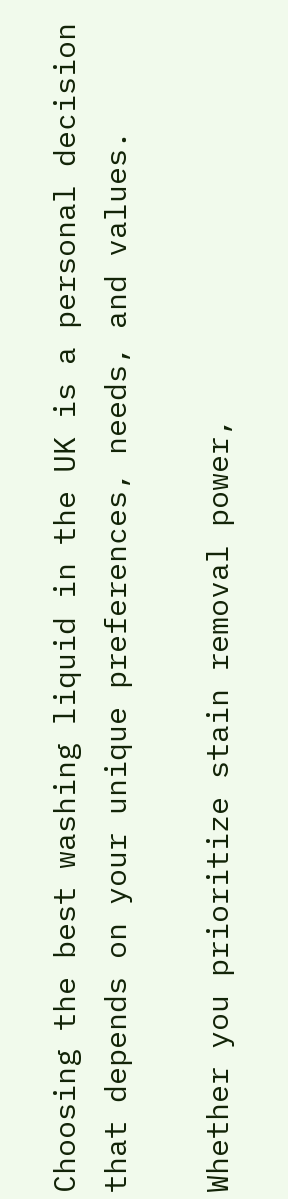Choosing the best washing liquid in the UK is a personal decision that depends on your unique preferences, needs, and values.

Whether you prioritize stain removal power,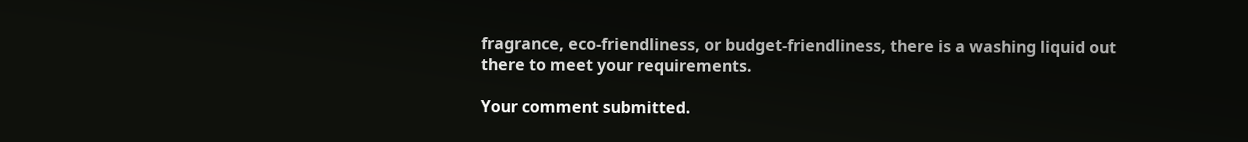fragrance, eco-friendliness, or budget-friendliness, there is a washing liquid out there to meet your requirements.

Your comment submitted.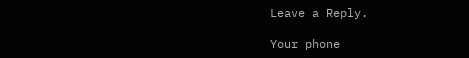Leave a Reply.

Your phone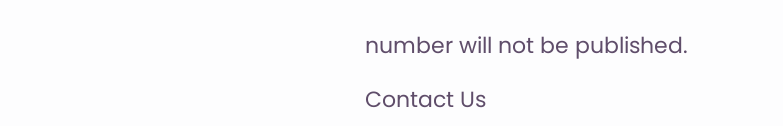number will not be published.

Contact Us